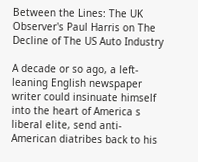Between the Lines: The UK Observer's Paul Harris on The Decline of The US Auto Industry

A decade or so ago, a left-leaning English newspaper writer could insinuate himself into the heart of America s liberal elite, send anti-American diatribes back to his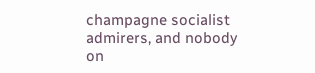champagne socialist admirers, and nobody on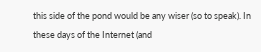this side of the pond would be any wiser (so to speak). In these days of the Internet (and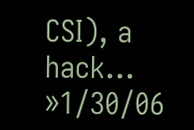CSI), a hack… »1/30/06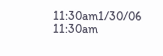11:30am1/30/06 11:30am